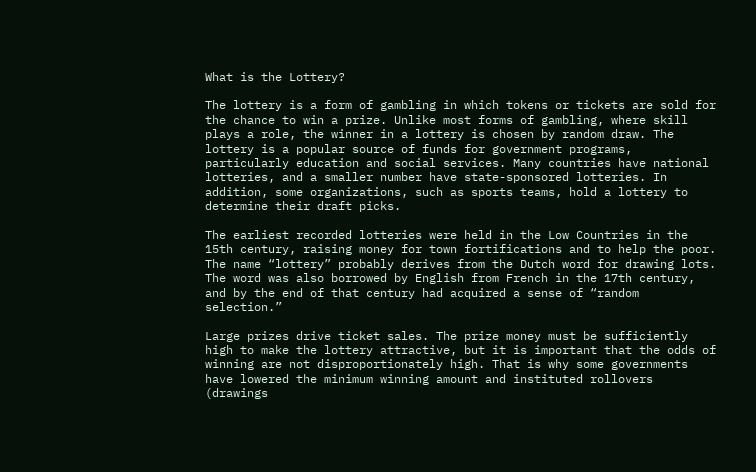What is the Lottery?

The lottery is a form of gambling in which tokens or tickets are sold for the chance to win a prize. Unlike most forms of gambling, where skill plays a role, the winner in a lottery is chosen by random draw. The lottery is a popular source of funds for government programs, particularly education and social services. Many countries have national lotteries, and a smaller number have state-sponsored lotteries. In addition, some organizations, such as sports teams, hold a lottery to determine their draft picks.

The earliest recorded lotteries were held in the Low Countries in the 15th century, raising money for town fortifications and to help the poor. The name “lottery” probably derives from the Dutch word for drawing lots. The word was also borrowed by English from French in the 17th century, and by the end of that century had acquired a sense of “random selection.”

Large prizes drive ticket sales. The prize money must be sufficiently high to make the lottery attractive, but it is important that the odds of winning are not disproportionately high. That is why some governments have lowered the minimum winning amount and instituted rollovers (drawings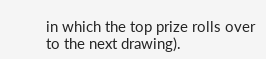in which the top prize rolls over to the next drawing).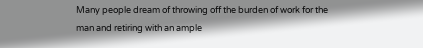Many people dream of throwing off the burden of work for the man and retiring with an ample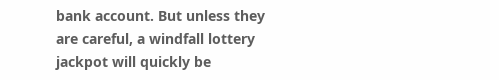bank account. But unless they are careful, a windfall lottery jackpot will quickly be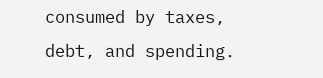consumed by taxes, debt, and spending.